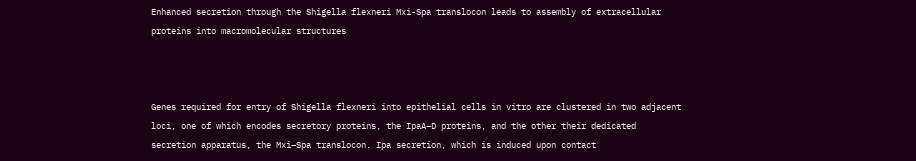Enhanced secretion through the Shigella flexneri Mxi-Spa translocon leads to assembly of extracellular proteins into macromolecular structures



Genes required for entry of Shigella flexneri into epithelial cells in vitro are clustered in two adjacent loci, one of which encodes secretory proteins, the IpaA–D proteins, and the other their dedicated secretion apparatus, the Mxi–Spa translocon. Ipa secretion, which is induced upon contact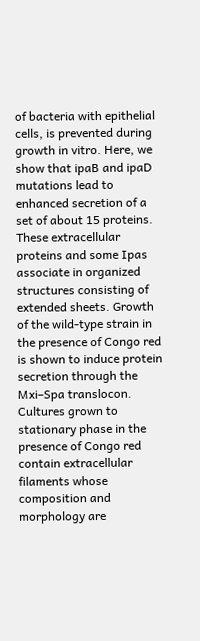of bacteria with epithelial cells, is prevented during growth in vitro. Here, we show that ipaB and ipaD mutations lead to enhanced secretion of a set of about 15 proteins. These extracellular proteins and some Ipas associate in organized structures consisting of extended sheets. Growth of the wild-type strain in the presence of Congo red is shown to induce protein secretion through the Mxi–Spa translocon. Cultures grown to stationary phase in the presence of Congo red contain extracellular filaments whose composition and morphology are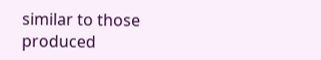similar to those produced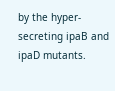by the hyper-secreting ipaB and ipaD mutants.